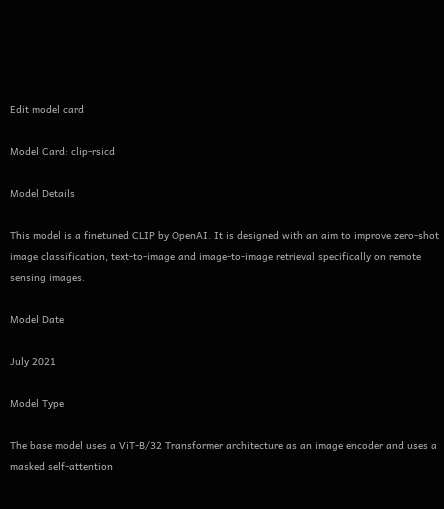Edit model card

Model Card: clip-rsicd

Model Details

This model is a finetuned CLIP by OpenAI. It is designed with an aim to improve zero-shot image classification, text-to-image and image-to-image retrieval specifically on remote sensing images.

Model Date

July 2021

Model Type

The base model uses a ViT-B/32 Transformer architecture as an image encoder and uses a masked self-attention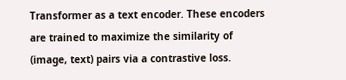Transformer as a text encoder. These encoders are trained to maximize the similarity of (image, text) pairs via a contrastive loss.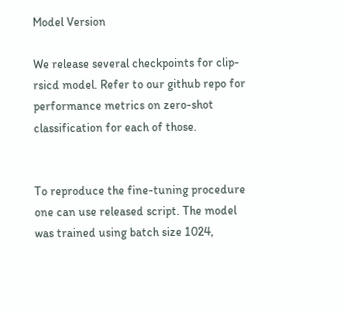Model Version

We release several checkpoints for clip-rsicd model. Refer to our github repo for performance metrics on zero-shot classification for each of those.


To reproduce the fine-tuning procedure one can use released script. The model was trained using batch size 1024,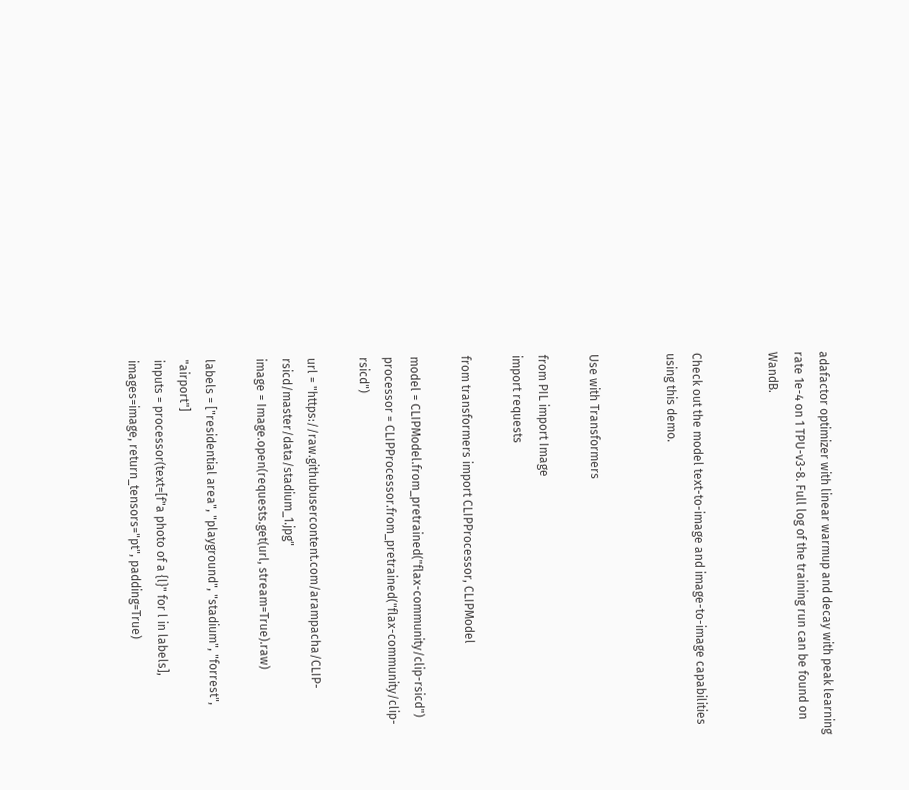adafactor optimizer with linear warmup and decay with peak learning rate 1e-4 on 1 TPU-v3-8. Full log of the training run can be found on WandB.


Check out the model text-to-image and image-to-image capabilities using this demo.


Use with Transformers

from PIL import Image
import requests

from transformers import CLIPProcessor, CLIPModel

model = CLIPModel.from_pretrained("flax-community/clip-rsicd")
processor = CLIPProcessor.from_pretrained("flax-community/clip-rsicd")

url = "https://raw.githubusercontent.com/arampacha/CLIP-rsicd/master/data/stadium_1.jpg"
image = Image.open(requests.get(url, stream=True).raw)

labels = ["residential area", "playground", "stadium", "forrest", "airport"]
inputs = processor(text=[f"a photo of a {l}" for l in labels], images=image, return_tensors="pt", padding=True)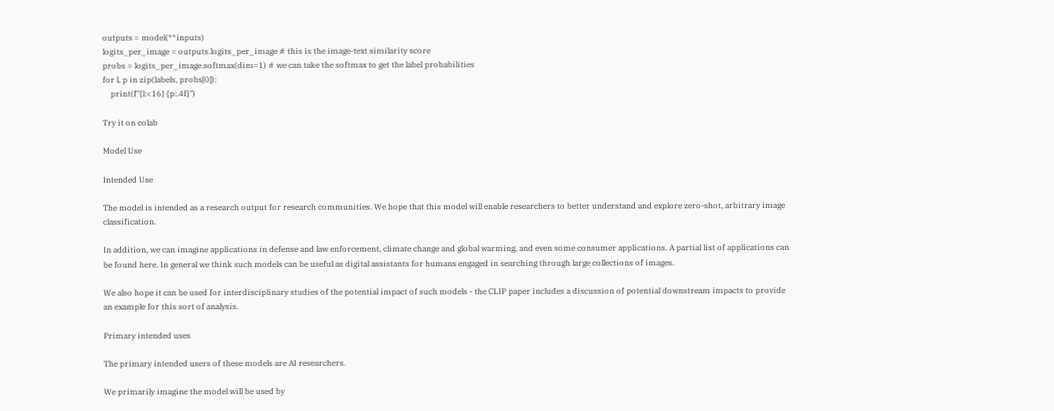outputs = model(**inputs)
logits_per_image = outputs.logits_per_image # this is the image-text similarity score
probs = logits_per_image.softmax(dim=1) # we can take the softmax to get the label probabilities
for l, p in zip(labels, probs[0]):
    print(f"{l:<16} {p:.4f}")

Try it on colab

Model Use

Intended Use

The model is intended as a research output for research communities. We hope that this model will enable researchers to better understand and explore zero-shot, arbitrary image classification.

In addition, we can imagine applications in defense and law enforcement, climate change and global warming, and even some consumer applications. A partial list of applications can be found here. In general we think such models can be useful as digital assistants for humans engaged in searching through large collections of images.

We also hope it can be used for interdisciplinary studies of the potential impact of such models - the CLIP paper includes a discussion of potential downstream impacts to provide an example for this sort of analysis.

Primary intended uses

The primary intended users of these models are AI researchers.

We primarily imagine the model will be used by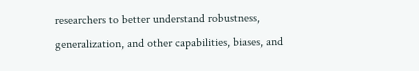researchers to better understand robustness, generalization, and other capabilities, biases, and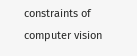constraints of computer vision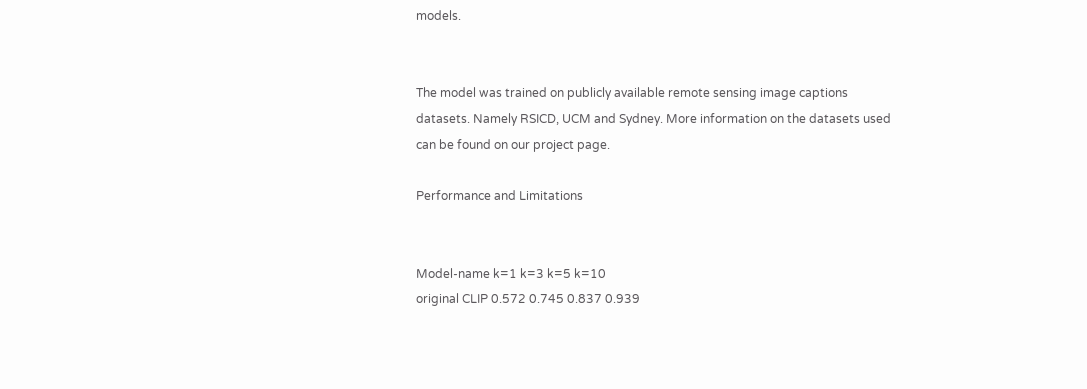models.


The model was trained on publicly available remote sensing image captions datasets. Namely RSICD, UCM and Sydney. More information on the datasets used can be found on our project page.

Performance and Limitations


Model-name k=1 k=3 k=5 k=10
original CLIP 0.572 0.745 0.837 0.939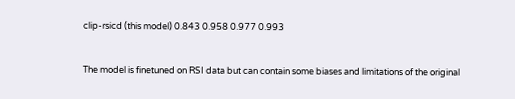clip-rsicd (this model) 0.843 0.958 0.977 0.993


The model is finetuned on RSI data but can contain some biases and limitations of the original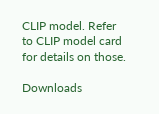CLIP model. Refer to CLIP model card for details on those.

Downloads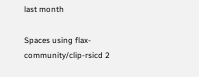last month

Spaces using flax-community/clip-rsicd 2